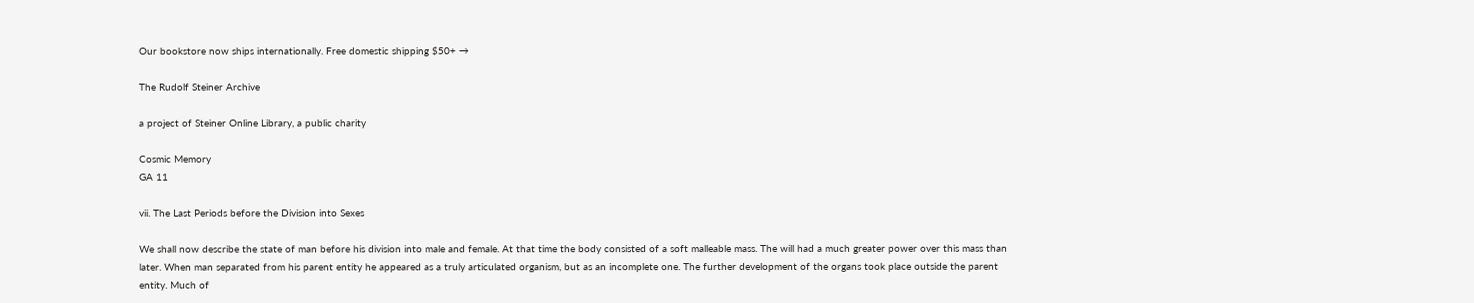Our bookstore now ships internationally. Free domestic shipping $50+ →

The Rudolf Steiner Archive

a project of Steiner Online Library, a public charity

Cosmic Memory
GA 11

vii. The Last Periods before the Division into Sexes

We shall now describe the state of man before his division into male and female. At that time the body consisted of a soft malleable mass. The will had a much greater power over this mass than later. When man separated from his parent entity he appeared as a truly articulated organism, but as an incomplete one. The further development of the organs took place outside the parent entity. Much of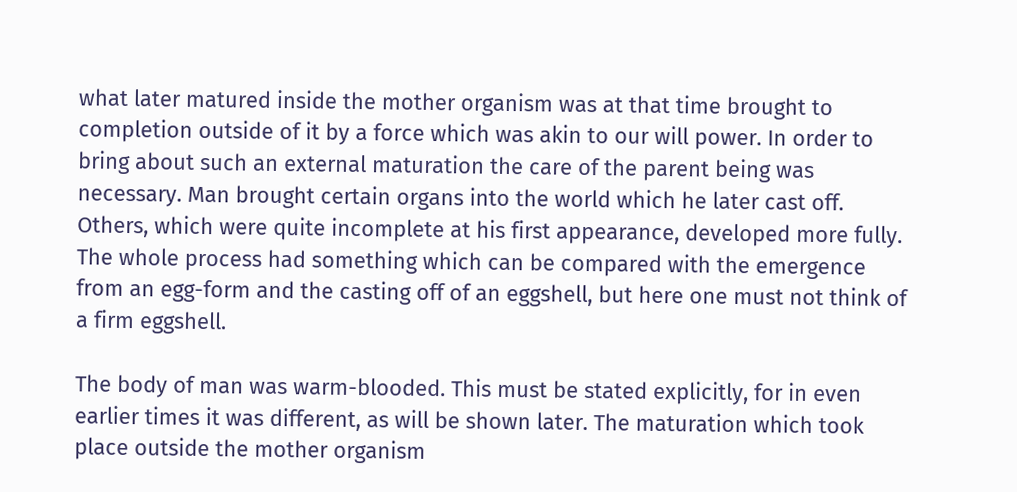what later matured inside the mother organism was at that time brought to completion outside of it by a force which was akin to our will power. In order to bring about such an external maturation the care of the parent being was necessary. Man brought certain organs into the world which he later cast off. Others, which were quite incomplete at his first appearance, developed more fully. The whole process had something which can be compared with the emergence from an egg-form and the casting off of an eggshell, but here one must not think of a firm eggshell.

The body of man was warm-blooded. This must be stated explicitly, for in even earlier times it was different, as will be shown later. The maturation which took place outside the mother organism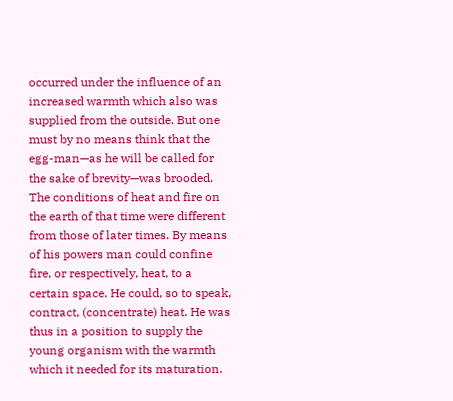occurred under the influence of an increased warmth which also was supplied from the outside. But one must by no means think that the egg-man—as he will be called for the sake of brevity—was brooded. The conditions of heat and fire on the earth of that time were different from those of later times. By means of his powers man could confine fire, or respectively, heat, to a certain space. He could, so to speak, contract, (concentrate) heat. He was thus in a position to supply the young organism with the warmth which it needed for its maturation.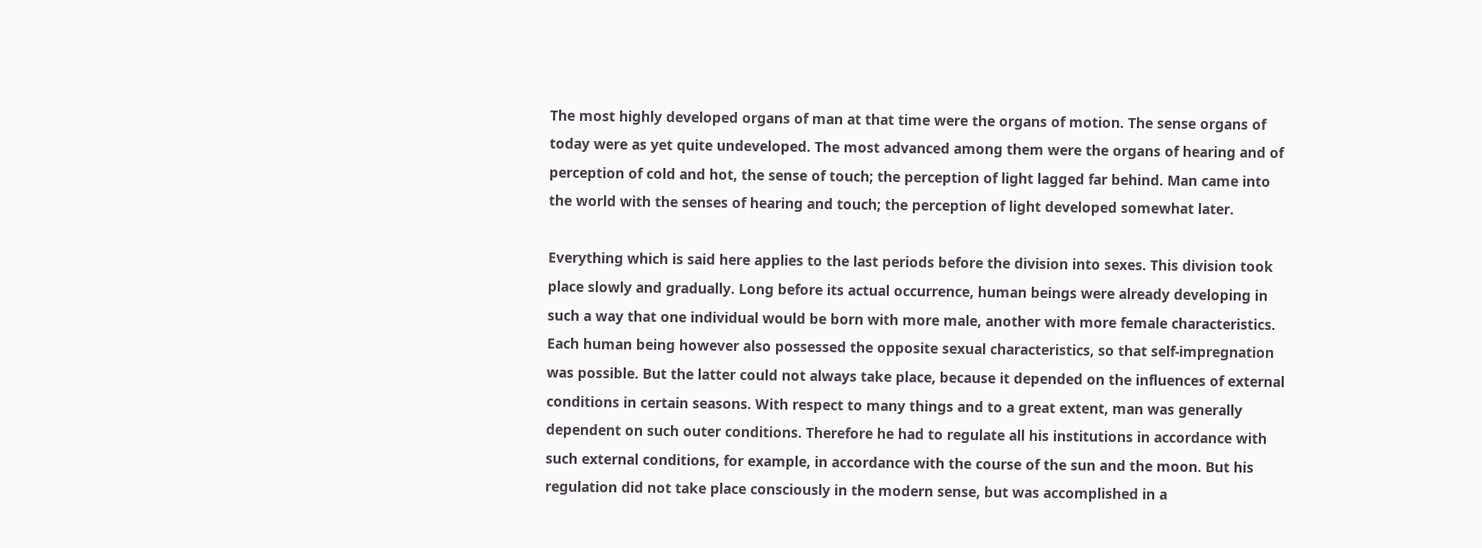The most highly developed organs of man at that time were the organs of motion. The sense organs of today were as yet quite undeveloped. The most advanced among them were the organs of hearing and of perception of cold and hot, the sense of touch; the perception of light lagged far behind. Man came into the world with the senses of hearing and touch; the perception of light developed somewhat later.

Everything which is said here applies to the last periods before the division into sexes. This division took place slowly and gradually. Long before its actual occurrence, human beings were already developing in such a way that one individual would be born with more male, another with more female characteristics. Each human being however also possessed the opposite sexual characteristics, so that self-impregnation was possible. But the latter could not always take place, because it depended on the influences of external conditions in certain seasons. With respect to many things and to a great extent, man was generally dependent on such outer conditions. Therefore he had to regulate all his institutions in accordance with such external conditions, for example, in accordance with the course of the sun and the moon. But his regulation did not take place consciously in the modern sense, but was accomplished in a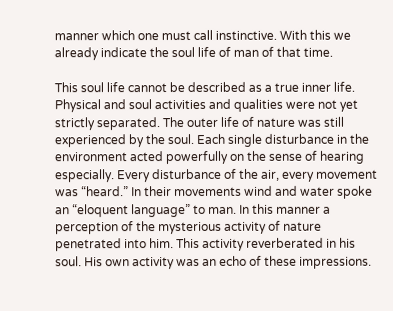manner which one must call instinctive. With this we already indicate the soul life of man of that time.

This soul life cannot be described as a true inner life. Physical and soul activities and qualities were not yet strictly separated. The outer life of nature was still experienced by the soul. Each single disturbance in the environment acted powerfully on the sense of hearing especially. Every disturbance of the air, every movement was “heard.” In their movements wind and water spoke an “eloquent language” to man. In this manner a perception of the mysterious activity of nature penetrated into him. This activity reverberated in his soul. His own activity was an echo of these impressions.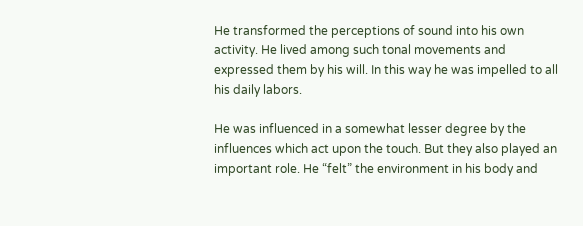He transformed the perceptions of sound into his own activity. He lived among such tonal movements and expressed them by his will. In this way he was impelled to all his daily labors.

He was influenced in a somewhat lesser degree by the influences which act upon the touch. But they also played an important role. He “felt” the environment in his body and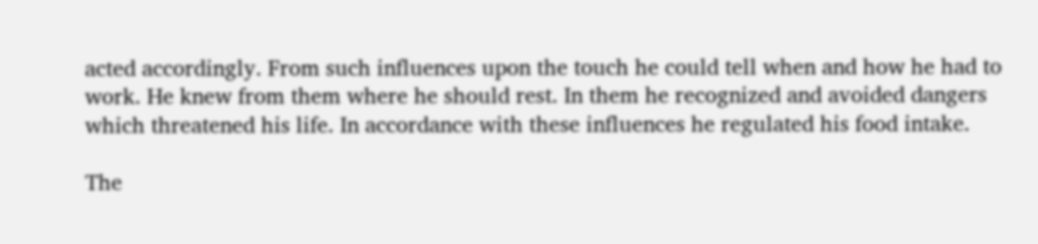acted accordingly. From such influences upon the touch he could tell when and how he had to work. He knew from them where he should rest. In them he recognized and avoided dangers which threatened his life. In accordance with these influences he regulated his food intake.

The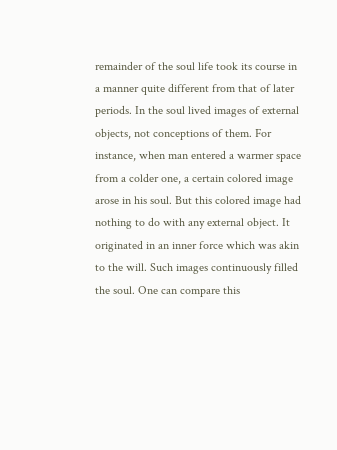remainder of the soul life took its course in a manner quite different from that of later periods. In the soul lived images of external objects, not conceptions of them. For instance, when man entered a warmer space from a colder one, a certain colored image arose in his soul. But this colored image had nothing to do with any external object. It originated in an inner force which was akin to the will. Such images continuously filled the soul. One can compare this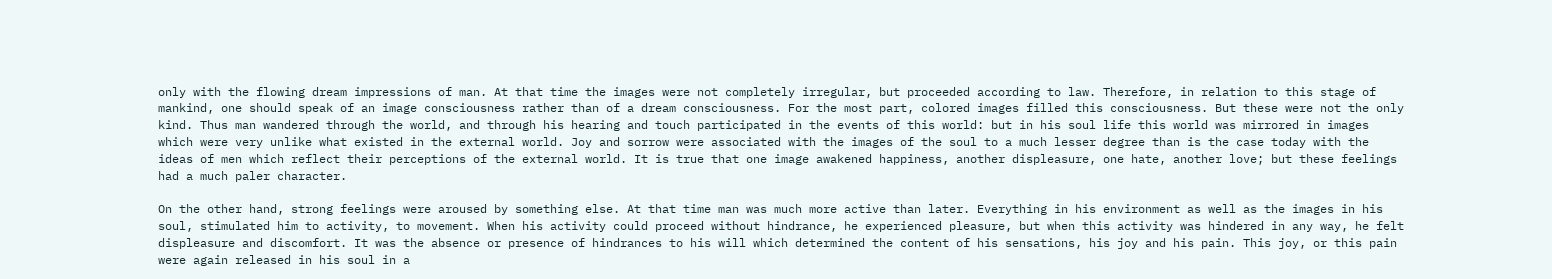only with the flowing dream impressions of man. At that time the images were not completely irregular, but proceeded according to law. Therefore, in relation to this stage of mankind, one should speak of an image consciousness rather than of a dream consciousness. For the most part, colored images filled this consciousness. But these were not the only kind. Thus man wandered through the world, and through his hearing and touch participated in the events of this world: but in his soul life this world was mirrored in images which were very unlike what existed in the external world. Joy and sorrow were associated with the images of the soul to a much lesser degree than is the case today with the ideas of men which reflect their perceptions of the external world. It is true that one image awakened happiness, another displeasure, one hate, another love; but these feelings had a much paler character.

On the other hand, strong feelings were aroused by something else. At that time man was much more active than later. Everything in his environment as well as the images in his soul, stimulated him to activity, to movement. When his activity could proceed without hindrance, he experienced pleasure, but when this activity was hindered in any way, he felt displeasure and discomfort. It was the absence or presence of hindrances to his will which determined the content of his sensations, his joy and his pain. This joy, or this pain were again released in his soul in a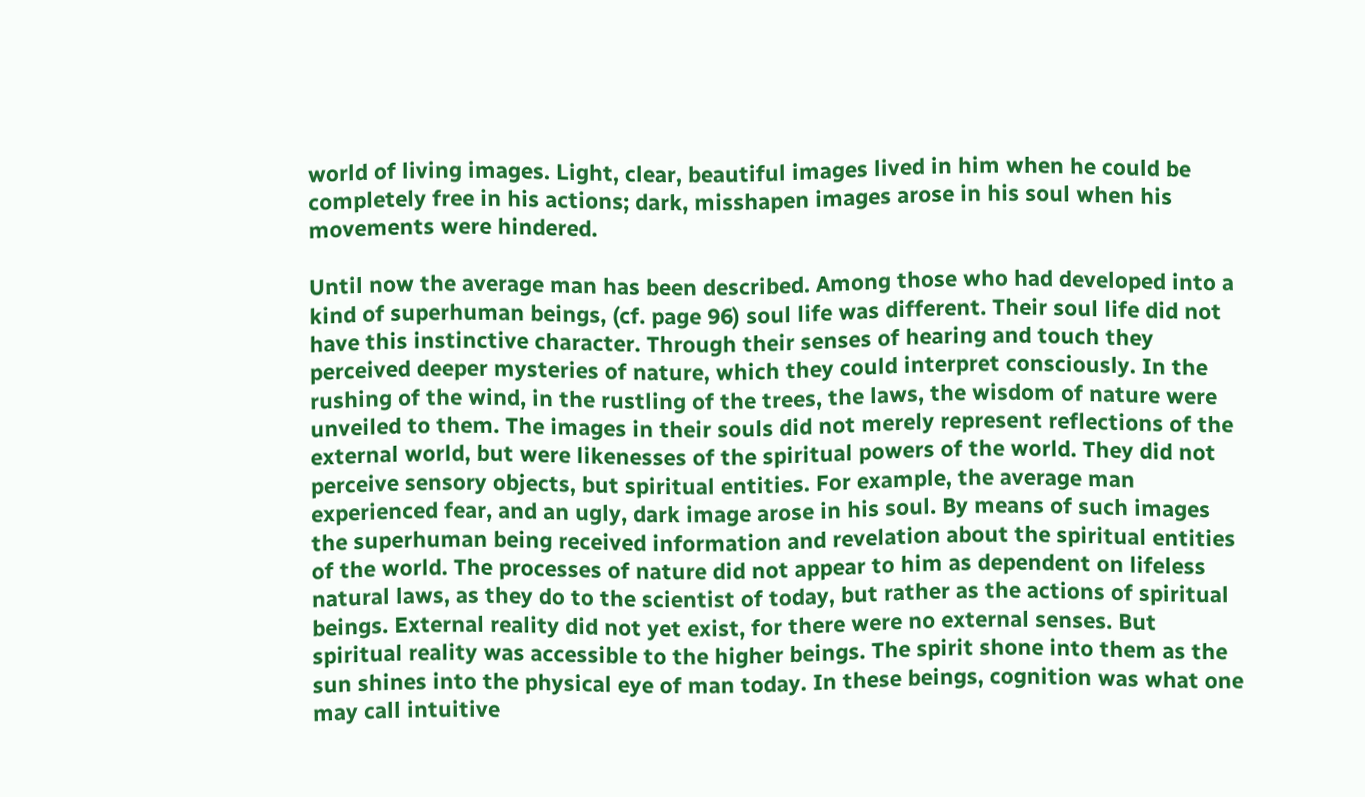world of living images. Light, clear, beautiful images lived in him when he could be completely free in his actions; dark, misshapen images arose in his soul when his movements were hindered.

Until now the average man has been described. Among those who had developed into a kind of superhuman beings, (cf. page 96) soul life was different. Their soul life did not have this instinctive character. Through their senses of hearing and touch they perceived deeper mysteries of nature, which they could interpret consciously. In the rushing of the wind, in the rustling of the trees, the laws, the wisdom of nature were unveiled to them. The images in their souls did not merely represent reflections of the external world, but were likenesses of the spiritual powers of the world. They did not perceive sensory objects, but spiritual entities. For example, the average man experienced fear, and an ugly, dark image arose in his soul. By means of such images the superhuman being received information and revelation about the spiritual entities of the world. The processes of nature did not appear to him as dependent on lifeless natural laws, as they do to the scientist of today, but rather as the actions of spiritual beings. External reality did not yet exist, for there were no external senses. But spiritual reality was accessible to the higher beings. The spirit shone into them as the sun shines into the physical eye of man today. In these beings, cognition was what one may call intuitive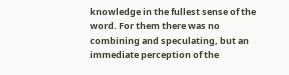knowledge in the fullest sense of the word. For them there was no combining and speculating, but an immediate perception of the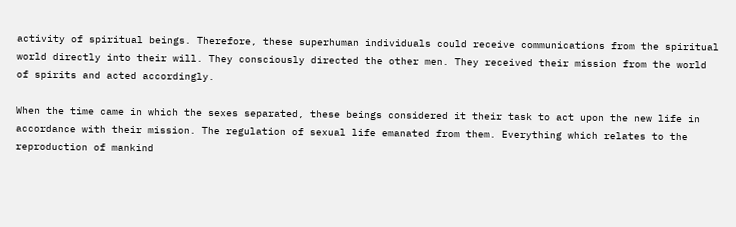activity of spiritual beings. Therefore, these superhuman individuals could receive communications from the spiritual world directly into their will. They consciously directed the other men. They received their mission from the world of spirits and acted accordingly.

When the time came in which the sexes separated, these beings considered it their task to act upon the new life in accordance with their mission. The regulation of sexual life emanated from them. Everything which relates to the reproduction of mankind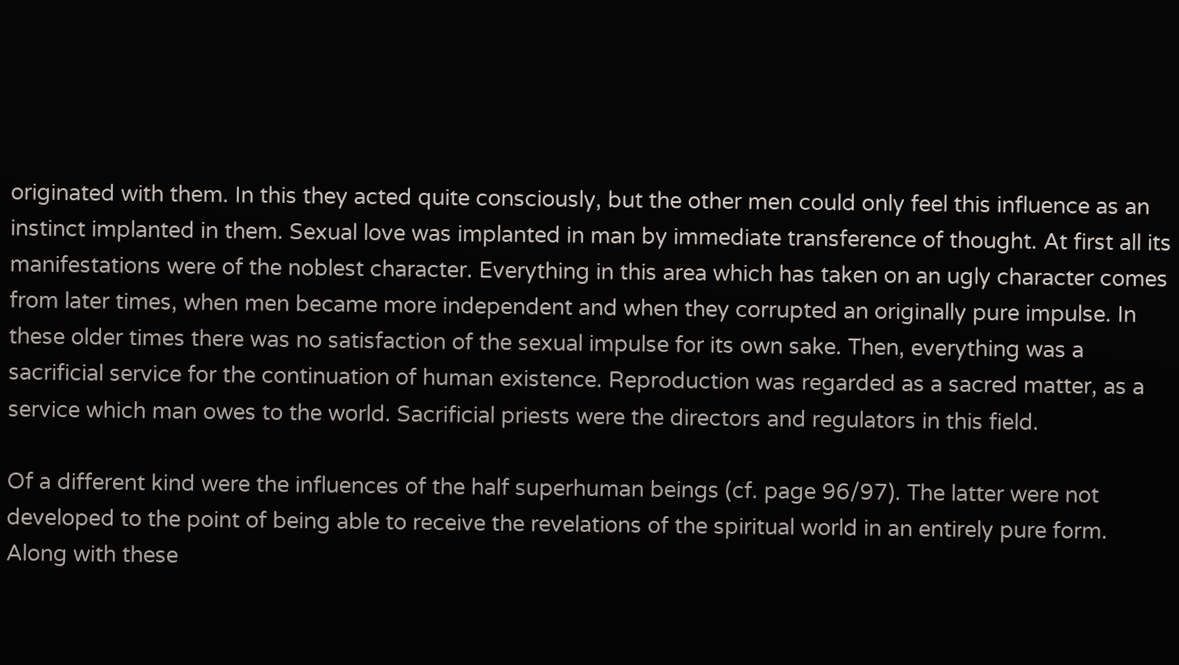originated with them. In this they acted quite consciously, but the other men could only feel this influence as an instinct implanted in them. Sexual love was implanted in man by immediate transference of thought. At first all its manifestations were of the noblest character. Everything in this area which has taken on an ugly character comes from later times, when men became more independent and when they corrupted an originally pure impulse. In these older times there was no satisfaction of the sexual impulse for its own sake. Then, everything was a sacrificial service for the continuation of human existence. Reproduction was regarded as a sacred matter, as a service which man owes to the world. Sacrificial priests were the directors and regulators in this field.

Of a different kind were the influences of the half superhuman beings (cf. page 96/97). The latter were not developed to the point of being able to receive the revelations of the spiritual world in an entirely pure form. Along with these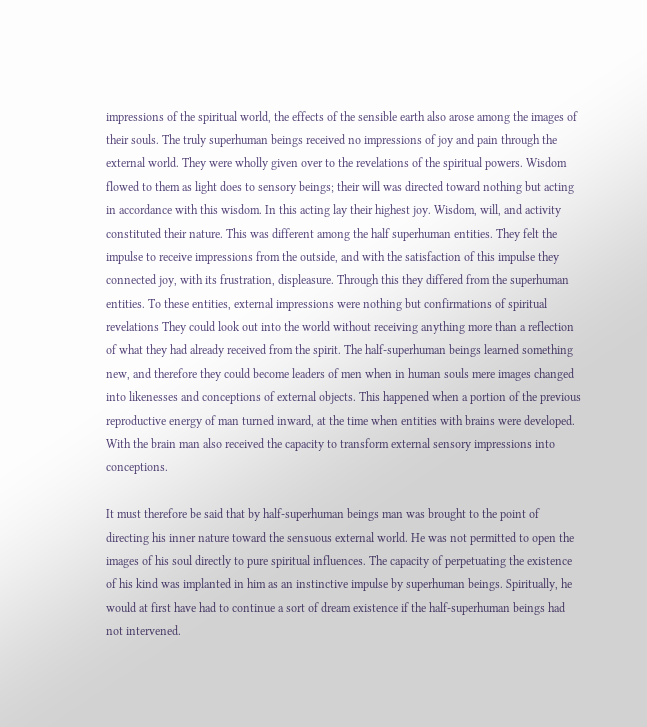impressions of the spiritual world, the effects of the sensible earth also arose among the images of their souls. The truly superhuman beings received no impressions of joy and pain through the external world. They were wholly given over to the revelations of the spiritual powers. Wisdom flowed to them as light does to sensory beings; their will was directed toward nothing but acting in accordance with this wisdom. In this acting lay their highest joy. Wisdom, will, and activity constituted their nature. This was different among the half superhuman entities. They felt the impulse to receive impressions from the outside, and with the satisfaction of this impulse they connected joy, with its frustration, displeasure. Through this they differed from the superhuman entities. To these entities, external impressions were nothing but confirmations of spiritual revelations They could look out into the world without receiving anything more than a reflection of what they had already received from the spirit. The half-superhuman beings learned something new, and therefore they could become leaders of men when in human souls mere images changed into likenesses and conceptions of external objects. This happened when a portion of the previous reproductive energy of man turned inward, at the time when entities with brains were developed. With the brain man also received the capacity to transform external sensory impressions into conceptions.

It must therefore be said that by half-superhuman beings man was brought to the point of directing his inner nature toward the sensuous external world. He was not permitted to open the images of his soul directly to pure spiritual influences. The capacity of perpetuating the existence of his kind was implanted in him as an instinctive impulse by superhuman beings. Spiritually, he would at first have had to continue a sort of dream existence if the half-superhuman beings had not intervened.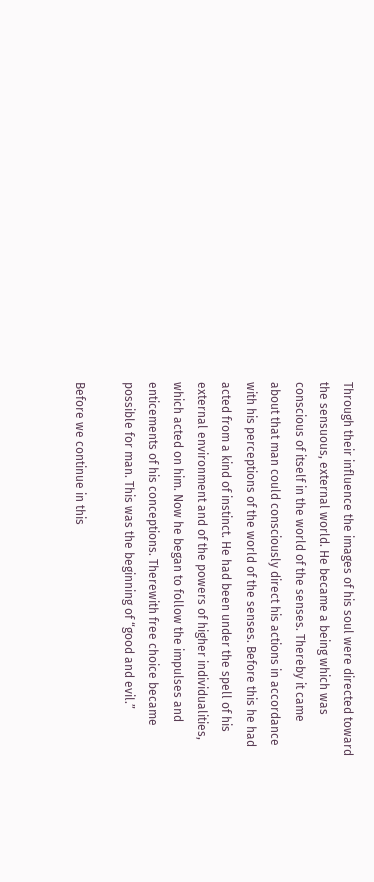Through their influence the images of his soul were directed toward the sensuous, external world. He became a being which was conscious of itself in the world of the senses. Thereby it came about that man could consciously direct his actions in accordance with his perceptions of the world of the senses. Before this he had acted from a kind of instinct. He had been under the spell of his external environment and of the powers of higher individualities, which acted on him. Now he began to follow the impulses and enticements of his conceptions. Therewith free choice became possible for man. This was the beginning of “good and evil.”

Before we continue in this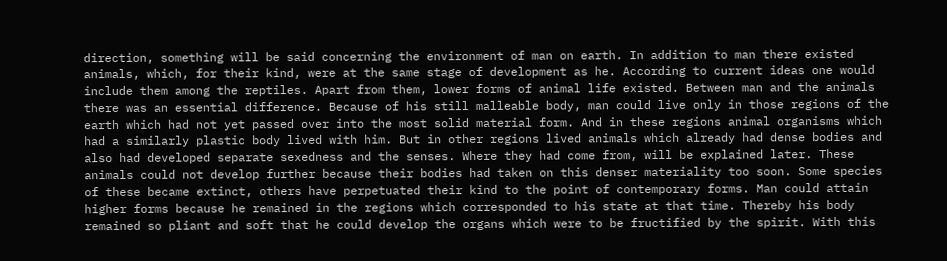direction, something will be said concerning the environment of man on earth. In addition to man there existed animals, which, for their kind, were at the same stage of development as he. According to current ideas one would include them among the reptiles. Apart from them, lower forms of animal life existed. Between man and the animals there was an essential difference. Because of his still malleable body, man could live only in those regions of the earth which had not yet passed over into the most solid material form. And in these regions animal organisms which had a similarly plastic body lived with him. But in other regions lived animals which already had dense bodies and also had developed separate sexedness and the senses. Where they had come from, will be explained later. These animals could not develop further because their bodies had taken on this denser materiality too soon. Some species of these became extinct, others have perpetuated their kind to the point of contemporary forms. Man could attain higher forms because he remained in the regions which corresponded to his state at that time. Thereby his body remained so pliant and soft that he could develop the organs which were to be fructified by the spirit. With this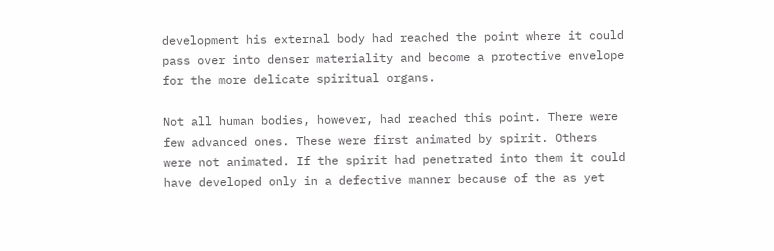development his external body had reached the point where it could pass over into denser materiality and become a protective envelope for the more delicate spiritual organs.

Not all human bodies, however, had reached this point. There were few advanced ones. These were first animated by spirit. Others were not animated. If the spirit had penetrated into them it could have developed only in a defective manner because of the as yet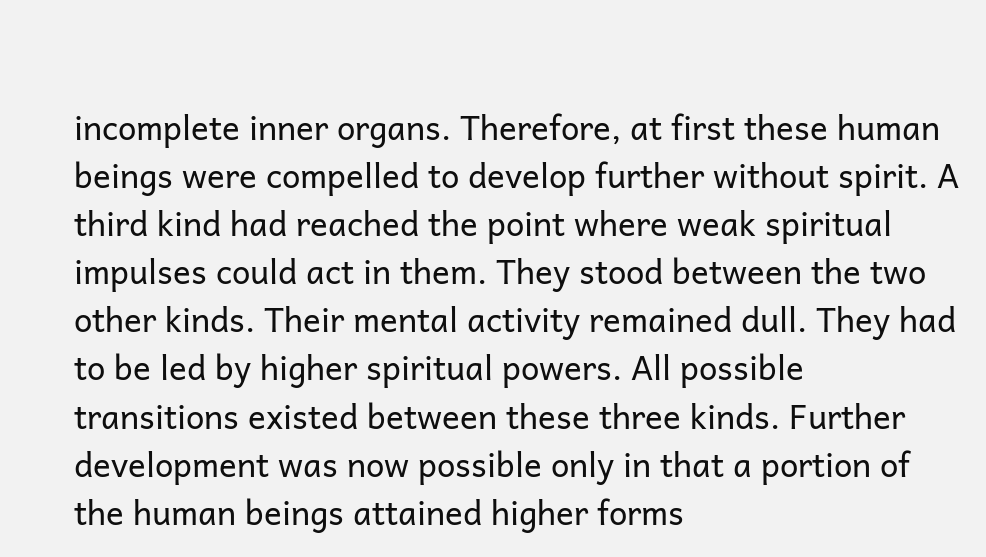incomplete inner organs. Therefore, at first these human beings were compelled to develop further without spirit. A third kind had reached the point where weak spiritual impulses could act in them. They stood between the two other kinds. Their mental activity remained dull. They had to be led by higher spiritual powers. All possible transitions existed between these three kinds. Further development was now possible only in that a portion of the human beings attained higher forms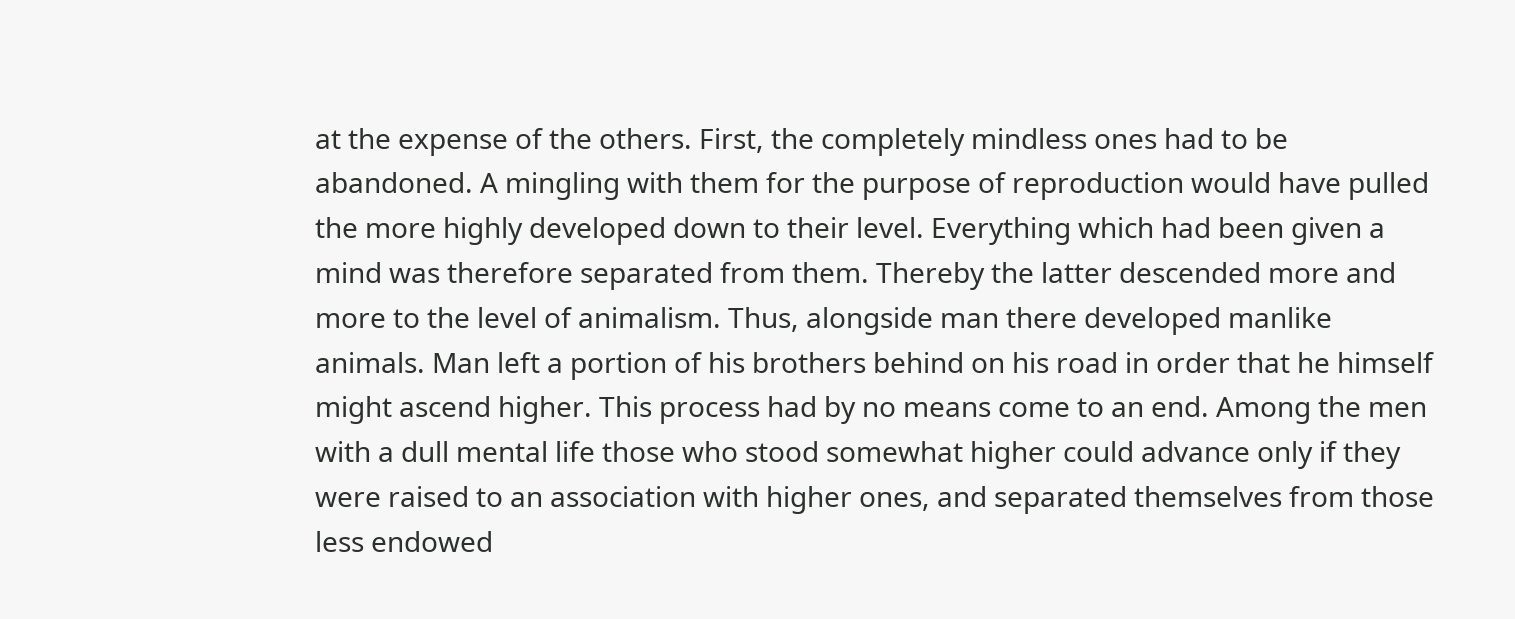at the expense of the others. First, the completely mindless ones had to be abandoned. A mingling with them for the purpose of reproduction would have pulled the more highly developed down to their level. Everything which had been given a mind was therefore separated from them. Thereby the latter descended more and more to the level of animalism. Thus, alongside man there developed manlike animals. Man left a portion of his brothers behind on his road in order that he himself might ascend higher. This process had by no means come to an end. Among the men with a dull mental life those who stood somewhat higher could advance only if they were raised to an association with higher ones, and separated themselves from those less endowed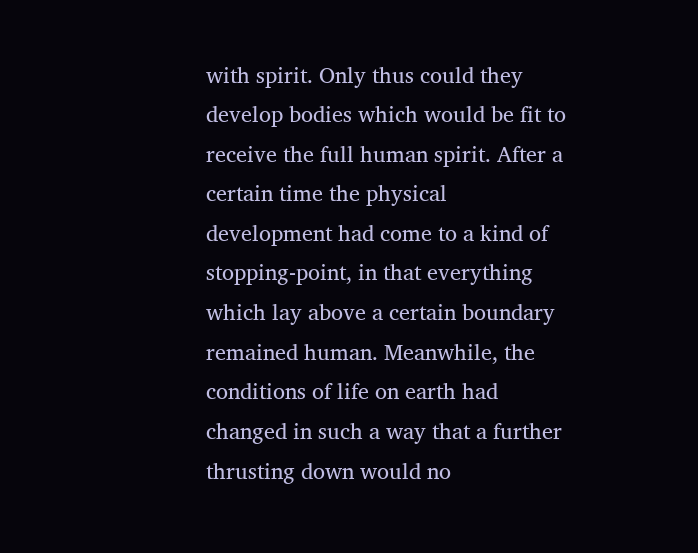with spirit. Only thus could they develop bodies which would be fit to receive the full human spirit. After a certain time the physical development had come to a kind of stopping-point, in that everything which lay above a certain boundary remained human. Meanwhile, the conditions of life on earth had changed in such a way that a further thrusting down would no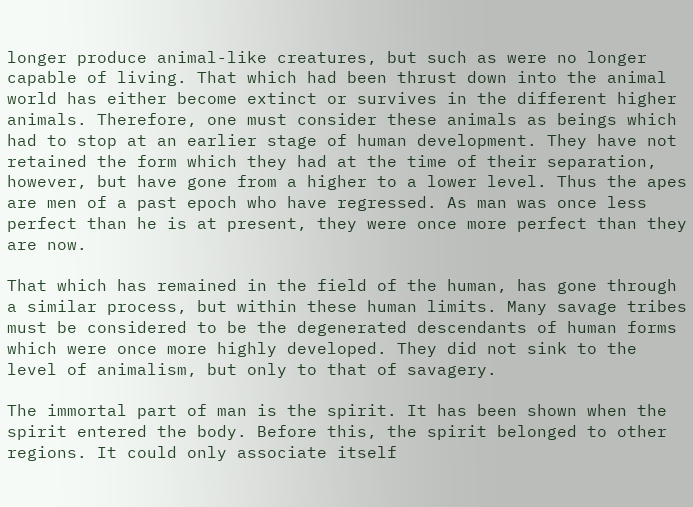longer produce animal-like creatures, but such as were no longer capable of living. That which had been thrust down into the animal world has either become extinct or survives in the different higher animals. Therefore, one must consider these animals as beings which had to stop at an earlier stage of human development. They have not retained the form which they had at the time of their separation, however, but have gone from a higher to a lower level. Thus the apes are men of a past epoch who have regressed. As man was once less perfect than he is at present, they were once more perfect than they are now.

That which has remained in the field of the human, has gone through a similar process, but within these human limits. Many savage tribes must be considered to be the degenerated descendants of human forms which were once more highly developed. They did not sink to the level of animalism, but only to that of savagery.

The immortal part of man is the spirit. It has been shown when the spirit entered the body. Before this, the spirit belonged to other regions. It could only associate itself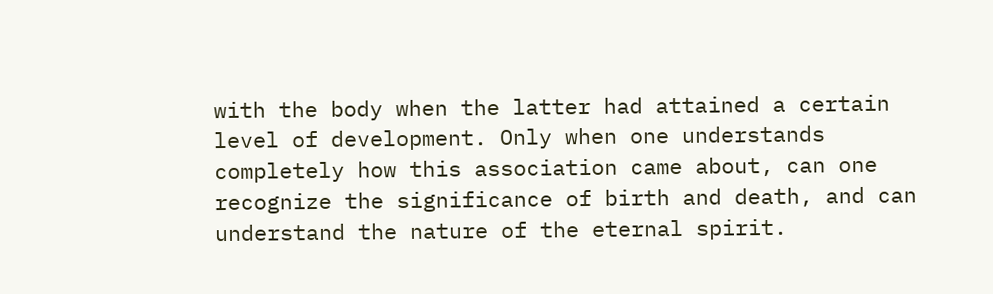with the body when the latter had attained a certain level of development. Only when one understands completely how this association came about, can one recognize the significance of birth and death, and can understand the nature of the eternal spirit.